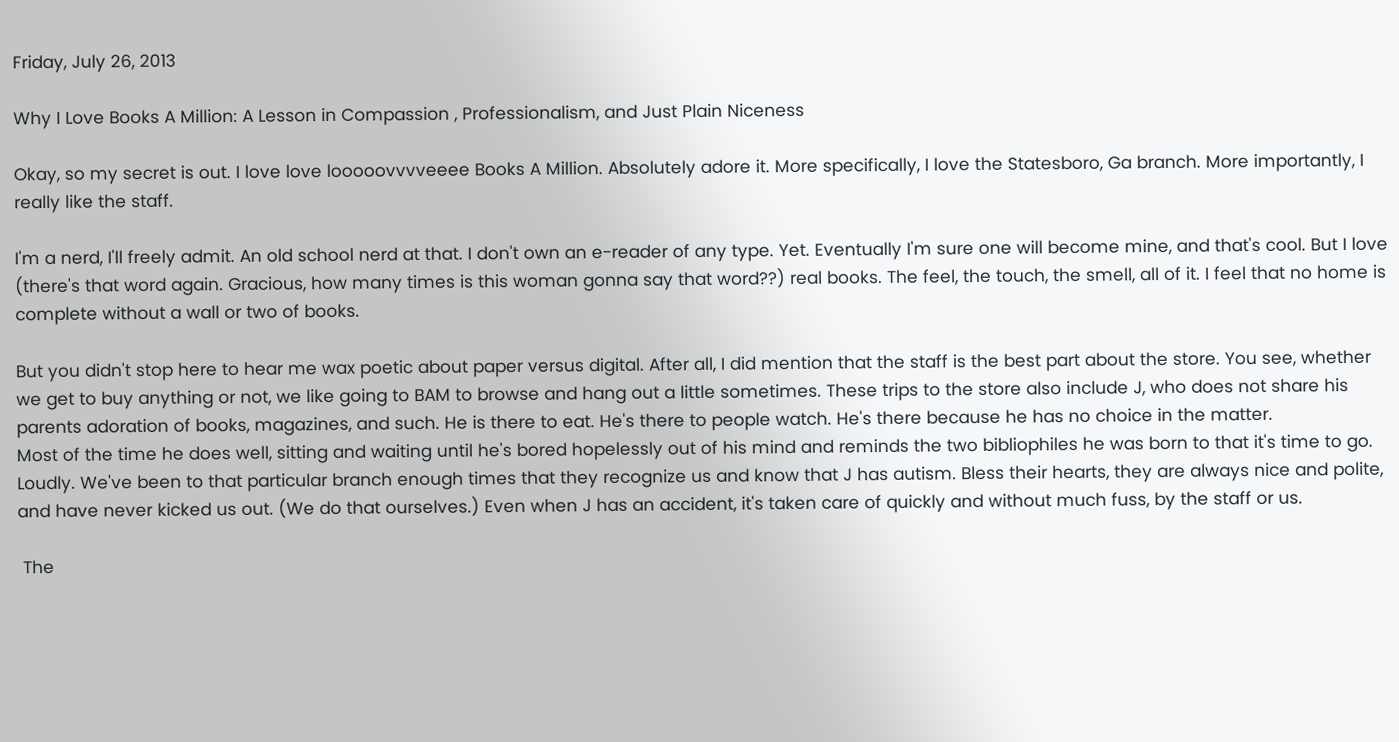Friday, July 26, 2013

Why I Love Books A Million: A Lesson in Compassion , Professionalism, and Just Plain Niceness

Okay, so my secret is out. I love love looooovvvveeee Books A Million. Absolutely adore it. More specifically, I love the Statesboro, Ga branch. More importantly, I really like the staff.

I'm a nerd, I'll freely admit. An old school nerd at that. I don't own an e-reader of any type. Yet. Eventually I'm sure one will become mine, and that's cool. But I love (there's that word again. Gracious, how many times is this woman gonna say that word??) real books. The feel, the touch, the smell, all of it. I feel that no home is complete without a wall or two of books.

But you didn't stop here to hear me wax poetic about paper versus digital. After all, I did mention that the staff is the best part about the store. You see, whether we get to buy anything or not, we like going to BAM to browse and hang out a little sometimes. These trips to the store also include J, who does not share his parents adoration of books, magazines, and such. He is there to eat. He's there to people watch. He's there because he has no choice in the matter.
Most of the time he does well, sitting and waiting until he's bored hopelessly out of his mind and reminds the two bibliophiles he was born to that it's time to go. Loudly. We've been to that particular branch enough times that they recognize us and know that J has autism. Bless their hearts, they are always nice and polite, and have never kicked us out. (We do that ourselves.) Even when J has an accident, it's taken care of quickly and without much fuss, by the staff or us.

 The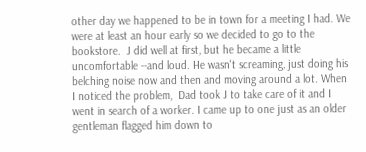other day we happened to be in town for a meeting I had. We were at least an hour early so we decided to go to the bookstore.  J did well at first, but he became a little uncomfortable --and loud. He wasn't screaming, just doing his belching noise now and then and moving around a lot. When I noticed the problem,  Dad took J to take care of it and I went in search of a worker. I came up to one just as an older gentleman flagged him down to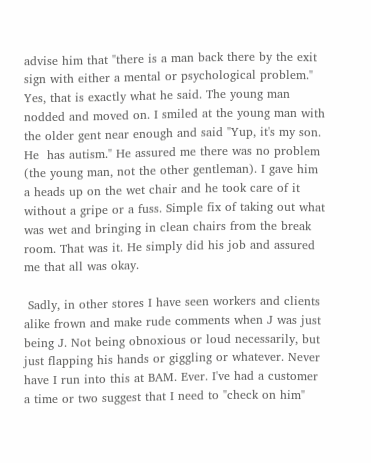advise him that "there is a man back there by the exit sign with either a mental or psychological problem." Yes, that is exactly what he said. The young man nodded and moved on. I smiled at the young man with the older gent near enough and said "Yup, it's my son. He  has autism." He assured me there was no problem (the young man, not the other gentleman). I gave him a heads up on the wet chair and he took care of it without a gripe or a fuss. Simple fix of taking out what was wet and bringing in clean chairs from the break room. That was it. He simply did his job and assured me that all was okay.

 Sadly, in other stores I have seen workers and clients alike frown and make rude comments when J was just being J. Not being obnoxious or loud necessarily, but just flapping his hands or giggling or whatever. Never have I run into this at BAM. Ever. I've had a customer a time or two suggest that I need to "check on him"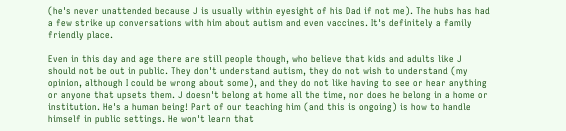(he's never unattended because J is usually within eyesight of his Dad if not me). The hubs has had a few strike up conversations with him about autism and even vaccines. It's definitely a family friendly place.

Even in this day and age there are still people though, who believe that kids and adults like J should not be out in public. They don't understand autism, they do not wish to understand (my opinion, although I could be wrong about some), and they do not like having to see or hear anything or anyone that upsets them. J doesn't belong at home all the time, nor does he belong in a home or institution. He's a human being! Part of our teaching him (and this is ongoing) is how to handle himself in public settings. He won't learn that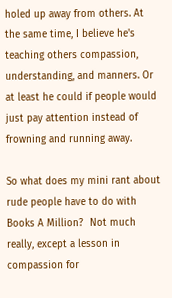holed up away from others. At the same time, I believe he's teaching others compassion, understanding, and manners. Or at least he could if people would just pay attention instead of frowning and running away.

So what does my mini rant about rude people have to do with Books A Million?  Not much really, except a lesson in compassion for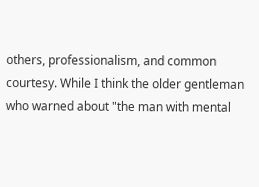others, professionalism, and common courtesy. While I think the older gentleman who warned about "the man with mental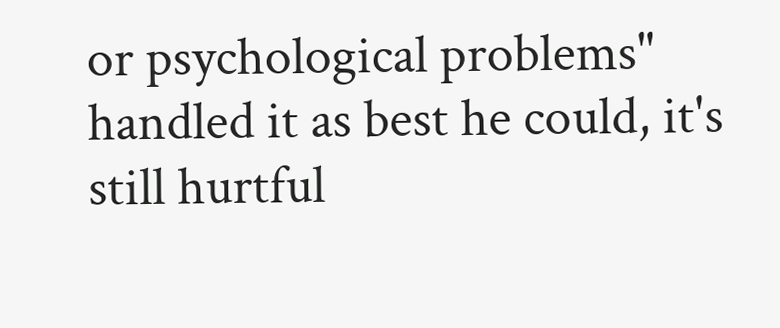or psychological problems" handled it as best he could, it's still hurtful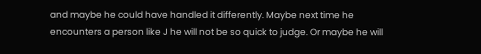and maybe he could have handled it differently. Maybe next time he encounters a person like J he will not be so quick to judge. Or maybe he will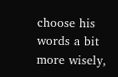choose his words a bit more wisely,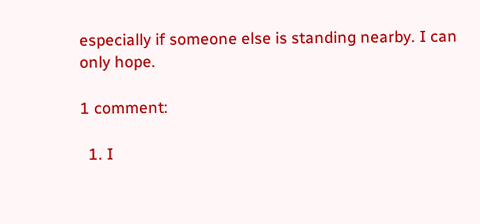especially if someone else is standing nearby. I can only hope.

1 comment:

  1. I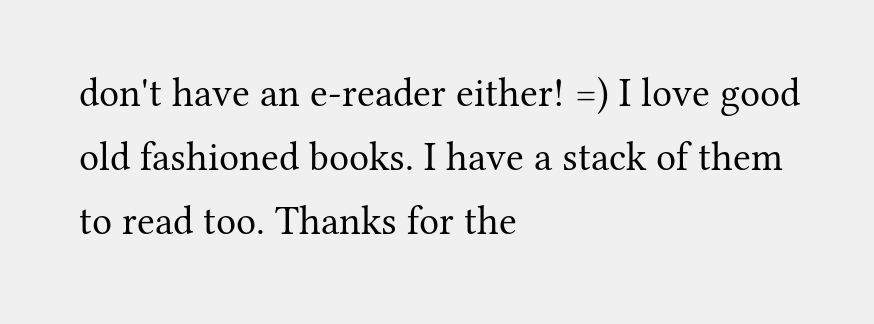don't have an e-reader either! =) I love good old fashioned books. I have a stack of them to read too. Thanks for the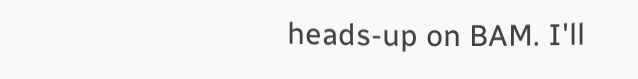heads-up on BAM. I'll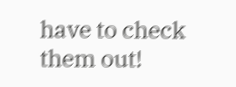have to check them out!